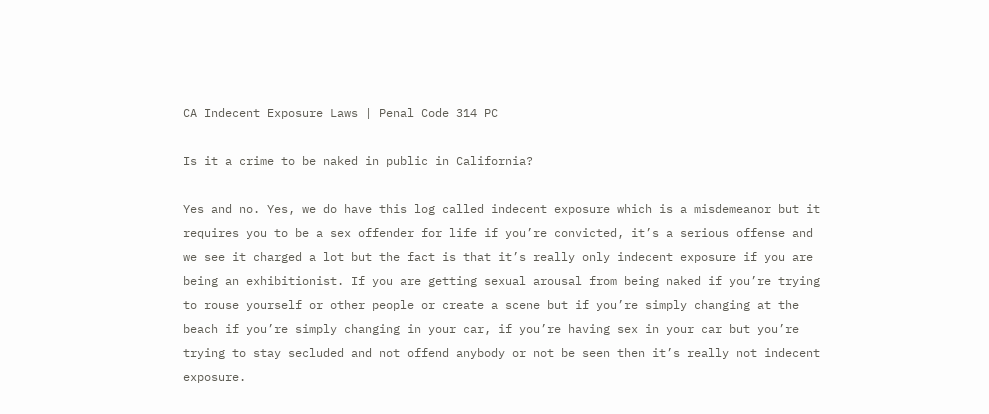CA Indecent Exposure Laws | Penal Code 314 PC

Is it a crime to be naked in public in California?

Yes and no. Yes, we do have this log called indecent exposure which is a misdemeanor but it requires you to be a sex offender for life if you’re convicted, it’s a serious offense and we see it charged a lot but the fact is that it’s really only indecent exposure if you are being an exhibitionist. If you are getting sexual arousal from being naked if you’re trying to rouse yourself or other people or create a scene but if you’re simply changing at the beach if you’re simply changing in your car, if you’re having sex in your car but you’re trying to stay secluded and not offend anybody or not be seen then it’s really not indecent exposure.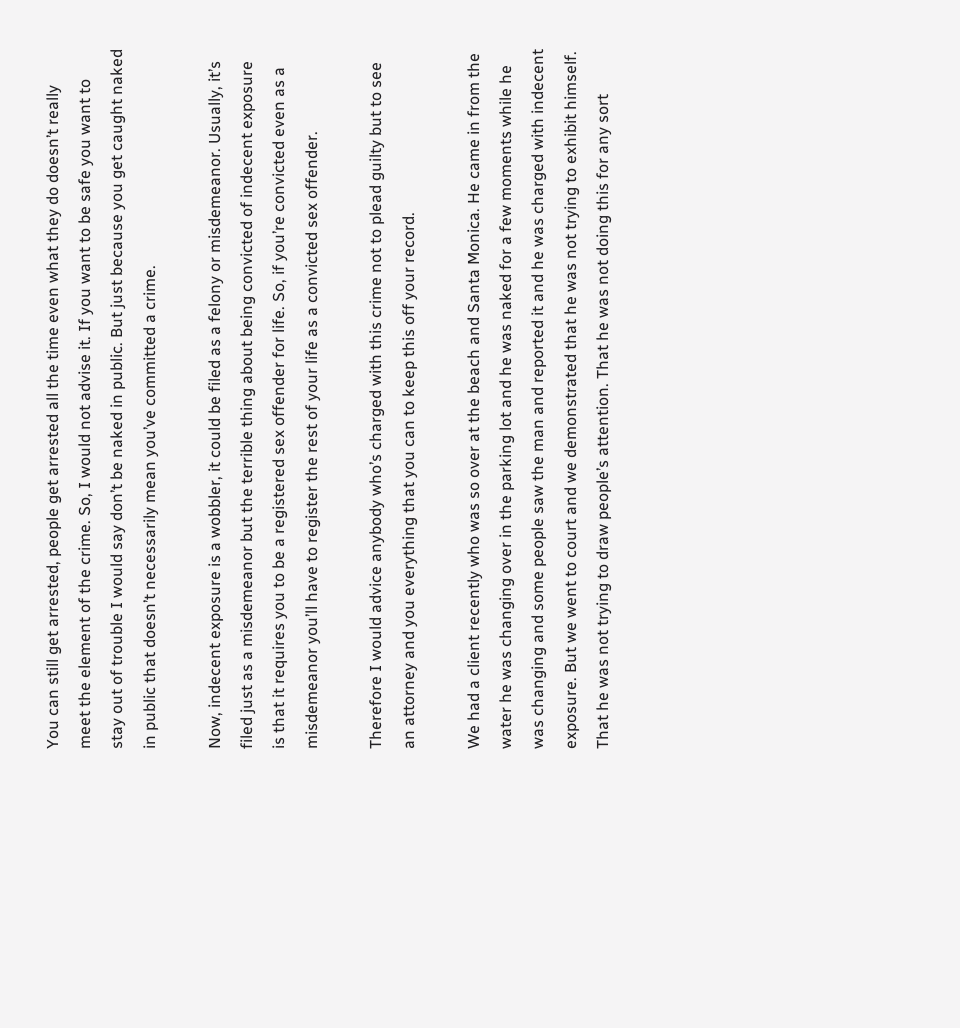You can still get arrested, people get arrested all the time even what they do doesn’t really meet the element of the crime. So, I would not advise it. If you want to be safe you want to stay out of trouble I would say don’t be naked in public. But just because you get caught naked in public that doesn’t necessarily mean you’ve committed a crime.

Now, indecent exposure is a wobbler, it could be filed as a felony or misdemeanor. Usually, it’s filed just as a misdemeanor but the terrible thing about being convicted of indecent exposure is that it requires you to be a registered sex offender for life. So, if you’re convicted even as a misdemeanor you’ll have to register the rest of your life as a convicted sex offender.

Therefore I would advice anybody who’s charged with this crime not to plead guilty but to see an attorney and you everything that you can to keep this off your record.

We had a client recently who was so over at the beach and Santa Monica. He came in from the water he was changing over in the parking lot and he was naked for a few moments while he was changing and some people saw the man and reported it and he was charged with indecent exposure. But we went to court and we demonstrated that he was not trying to exhibit himself. That he was not trying to draw people’s attention. That he was not doing this for any sort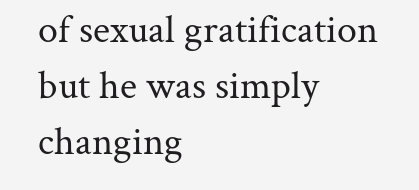of sexual gratification but he was simply changing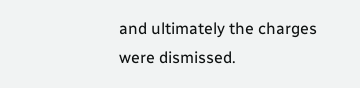and ultimately the charges were dismissed.